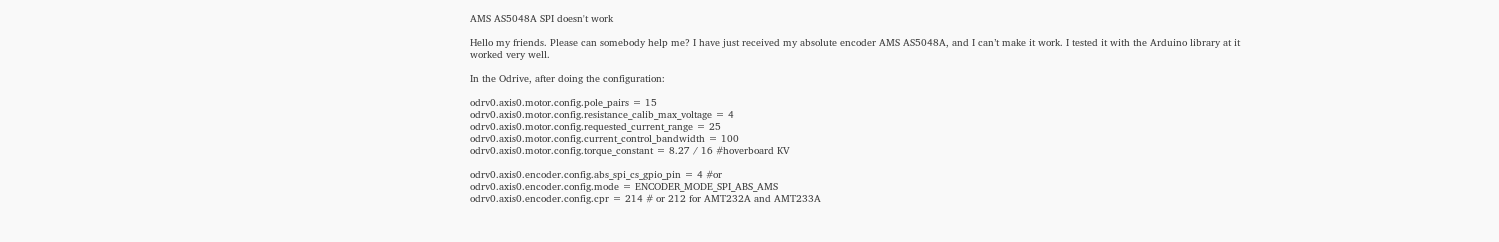AMS AS5048A SPI doesn't work

Hello my friends. Please can somebody help me? I have just received my absolute encoder AMS AS5048A, and I can’t make it work. I tested it with the Arduino library at it worked very well.

In the Odrive, after doing the configuration:

odrv0.axis0.motor.config.pole_pairs = 15
odrv0.axis0.motor.config.resistance_calib_max_voltage = 4
odrv0.axis0.motor.config.requested_current_range = 25
odrv0.axis0.motor.config.current_control_bandwidth = 100
odrv0.axis0.motor.config.torque_constant = 8.27 / 16 #hoverboard KV

odrv0.axis0.encoder.config.abs_spi_cs_gpio_pin = 4 #or
odrv0.axis0.encoder.config.mode = ENCODER_MODE_SPI_ABS_AMS
odrv0.axis0.encoder.config.cpr = 214 # or 212 for AMT232A and AMT233A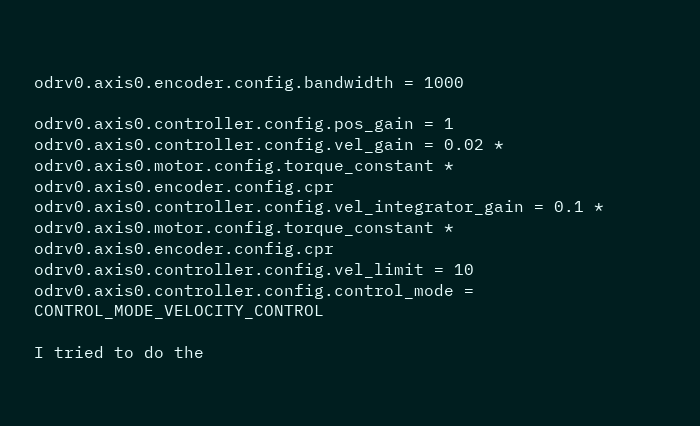odrv0.axis0.encoder.config.bandwidth = 1000

odrv0.axis0.controller.config.pos_gain = 1
odrv0.axis0.controller.config.vel_gain = 0.02 * odrv0.axis0.motor.config.torque_constant * odrv0.axis0.encoder.config.cpr
odrv0.axis0.controller.config.vel_integrator_gain = 0.1 * odrv0.axis0.motor.config.torque_constant * odrv0.axis0.encoder.config.cpr
odrv0.axis0.controller.config.vel_limit = 10
odrv0.axis0.controller.config.control_mode = CONTROL_MODE_VELOCITY_CONTROL

I tried to do the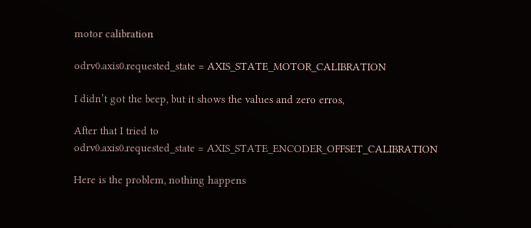motor calibration

odrv0.axis0.requested_state = AXIS_STATE_MOTOR_CALIBRATION

I didn’t got the beep, but it shows the values and zero erros,

After that I tried to
odrv0.axis0.requested_state = AXIS_STATE_ENCODER_OFFSET_CALIBRATION

Here is the problem, nothing happens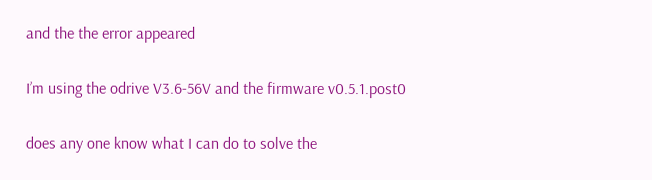and the the error appeared

I’m using the odrive V3.6-56V and the firmware v0.5.1.post0

does any one know what I can do to solve the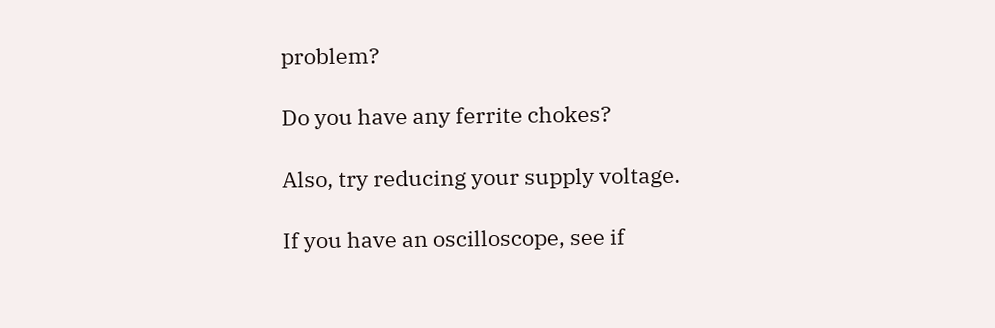problem?

Do you have any ferrite chokes?

Also, try reducing your supply voltage.

If you have an oscilloscope, see if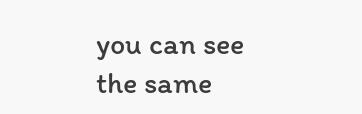you can see the same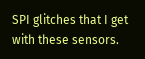SPI glitches that I get with these sensors.